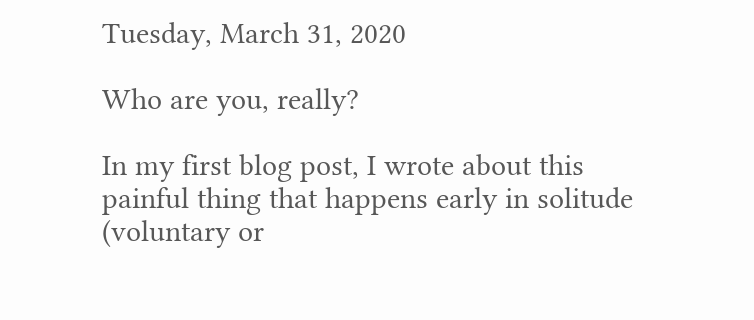Tuesday, March 31, 2020

Who are you, really?

In my first blog post, I wrote about this painful thing that happens early in solitude (voluntary or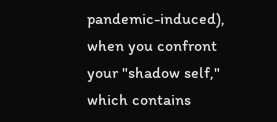pandemic-induced), when you confront your "shadow self," which contains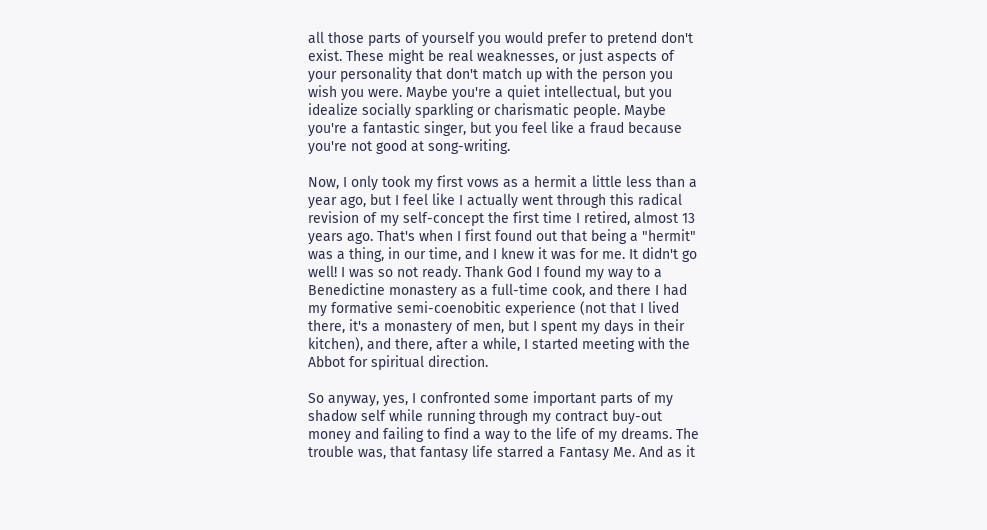all those parts of yourself you would prefer to pretend don't exist. These might be real weaknesses, or just aspects of your personality that don't match up with the person you wish you were. Maybe you're a quiet intellectual, but you idealize socially sparkling or charismatic people. Maybe you're a fantastic singer, but you feel like a fraud because you're not good at song-writing.

Now, I only took my first vows as a hermit a little less than a year ago, but I feel like I actually went through this radical revision of my self-concept the first time I retired, almost 13 years ago. That's when I first found out that being a "hermit" was a thing, in our time, and I knew it was for me. It didn't go well! I was so not ready. Thank God I found my way to a Benedictine monastery as a full-time cook, and there I had my formative semi-coenobitic experience (not that I lived there, it's a monastery of men, but I spent my days in their kitchen), and there, after a while, I started meeting with the Abbot for spiritual direction.

So anyway, yes, I confronted some important parts of my shadow self while running through my contract buy-out money and failing to find a way to the life of my dreams. The trouble was, that fantasy life starred a Fantasy Me. And as it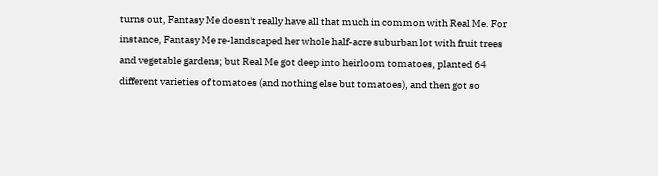turns out, Fantasy Me doesn't really have all that much in common with Real Me. For instance, Fantasy Me re-landscaped her whole half-acre suburban lot with fruit trees and vegetable gardens; but Real Me got deep into heirloom tomatoes, planted 64 different varieties of tomatoes (and nothing else but tomatoes), and then got so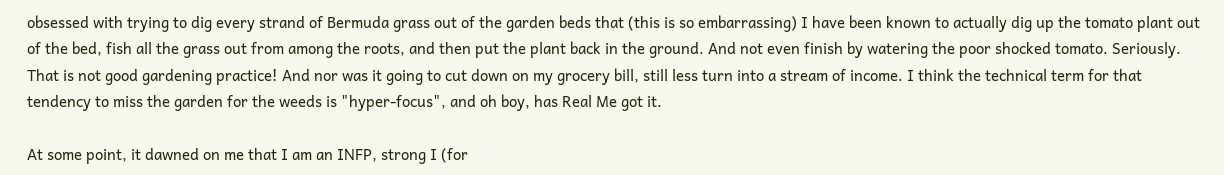obsessed with trying to dig every strand of Bermuda grass out of the garden beds that (this is so embarrassing) I have been known to actually dig up the tomato plant out of the bed, fish all the grass out from among the roots, and then put the plant back in the ground. And not even finish by watering the poor shocked tomato. Seriously. That is not good gardening practice! And nor was it going to cut down on my grocery bill, still less turn into a stream of income. I think the technical term for that tendency to miss the garden for the weeds is "hyper-focus", and oh boy, has Real Me got it.

At some point, it dawned on me that I am an INFP, strong I (for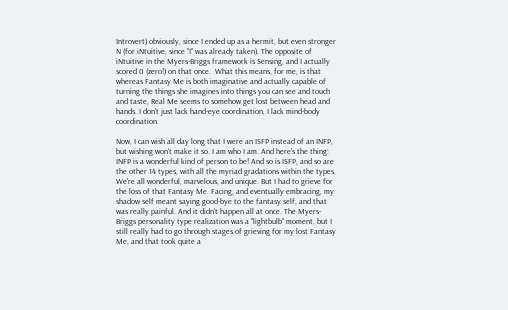Introvert) obviously, since I ended up as a hermit, but even stronger N (for iNtuitive, since "I" was already taken). The opposite of iNtuitive in the Myers-Briggs framework is Sensing, and I actually scored 0 (zero!) on that once.  What this means, for me, is that whereas Fantasy Me is both imaginative and actually capable of turning the things she imagines into things you can see and touch and taste, Real Me seems to somehow get lost between head and hands. I don't just lack hand-eye coordination, I lack mind-body coordination.

Now, I can wish all day long that I were an ISFP instead of an INFP, but wishing won't make it so. I am who I am. And here's the thing: INFP is a wonderful kind of person to be! And so is ISFP, and so are the other 14 types, with all the myriad gradations within the types. We're all wonderful, marvelous, and unique. But I had to grieve for the loss of that Fantasy Me. Facing, and eventually embracing, my shadow self meant saying good-bye to the fantasy self, and that was really painful. And it didn't happen all at once. The Myers-Briggs personality type realization was a "lightbulb" moment, but I still really had to go through stages of grieving for my lost Fantasy Me, and that took quite a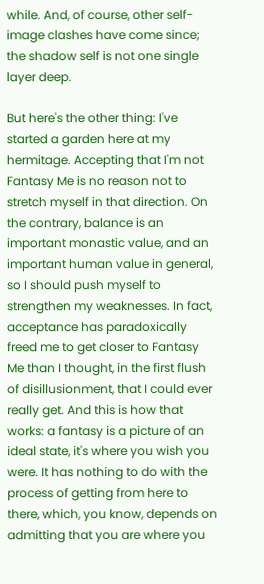while. And, of course, other self-image clashes have come since; the shadow self is not one single layer deep.

But here's the other thing: I've started a garden here at my hermitage. Accepting that I'm not Fantasy Me is no reason not to stretch myself in that direction. On the contrary, balance is an important monastic value, and an important human value in general, so I should push myself to strengthen my weaknesses. In fact, acceptance has paradoxically freed me to get closer to Fantasy Me than I thought, in the first flush of disillusionment, that I could ever really get. And this is how that works: a fantasy is a picture of an ideal state, it's where you wish you were. It has nothing to do with the process of getting from here to there, which, you know, depends on admitting that you are where you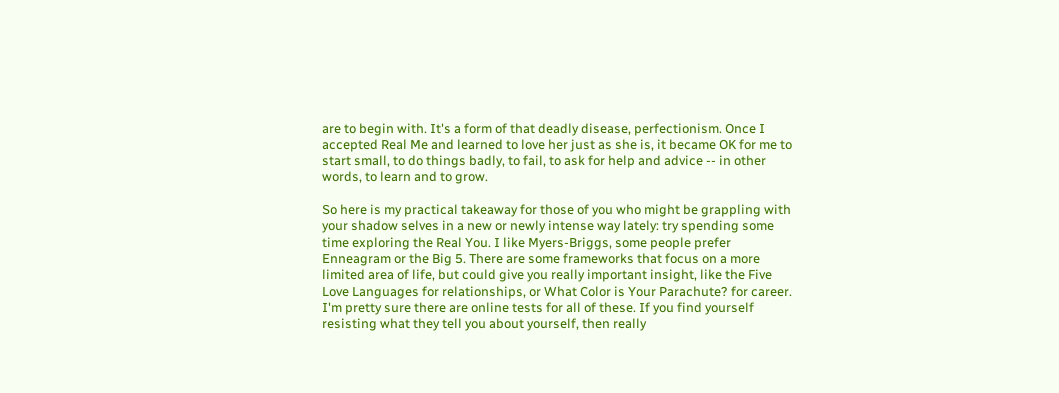are to begin with. It's a form of that deadly disease, perfectionism. Once I accepted Real Me and learned to love her just as she is, it became OK for me to start small, to do things badly, to fail, to ask for help and advice -- in other words, to learn and to grow.

So here is my practical takeaway for those of you who might be grappling with your shadow selves in a new or newly intense way lately: try spending some time exploring the Real You. I like Myers-Briggs, some people prefer Enneagram or the Big 5. There are some frameworks that focus on a more limited area of life, but could give you really important insight, like the Five Love Languages for relationships, or What Color is Your Parachute? for career. I'm pretty sure there are online tests for all of these. If you find yourself resisting what they tell you about yourself, then really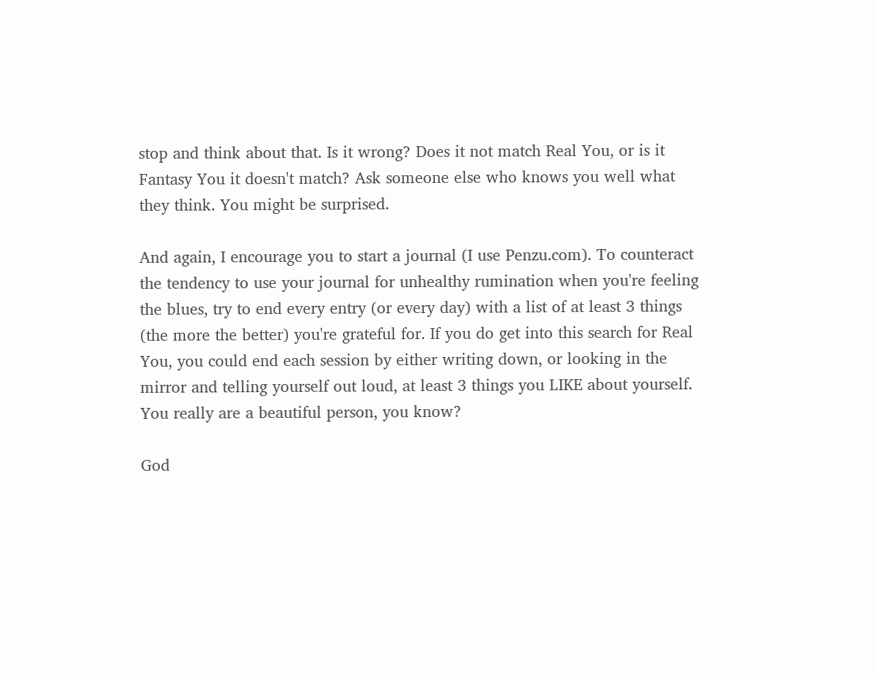stop and think about that. Is it wrong? Does it not match Real You, or is it Fantasy You it doesn't match? Ask someone else who knows you well what they think. You might be surprised.

And again, I encourage you to start a journal (I use Penzu.com). To counteract the tendency to use your journal for unhealthy rumination when you're feeling the blues, try to end every entry (or every day) with a list of at least 3 things (the more the better) you're grateful for. If you do get into this search for Real You, you could end each session by either writing down, or looking in the mirror and telling yourself out loud, at least 3 things you LIKE about yourself. You really are a beautiful person, you know?

God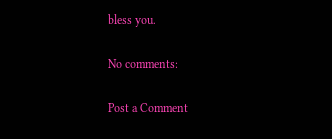bless you.

No comments:

Post a Comment